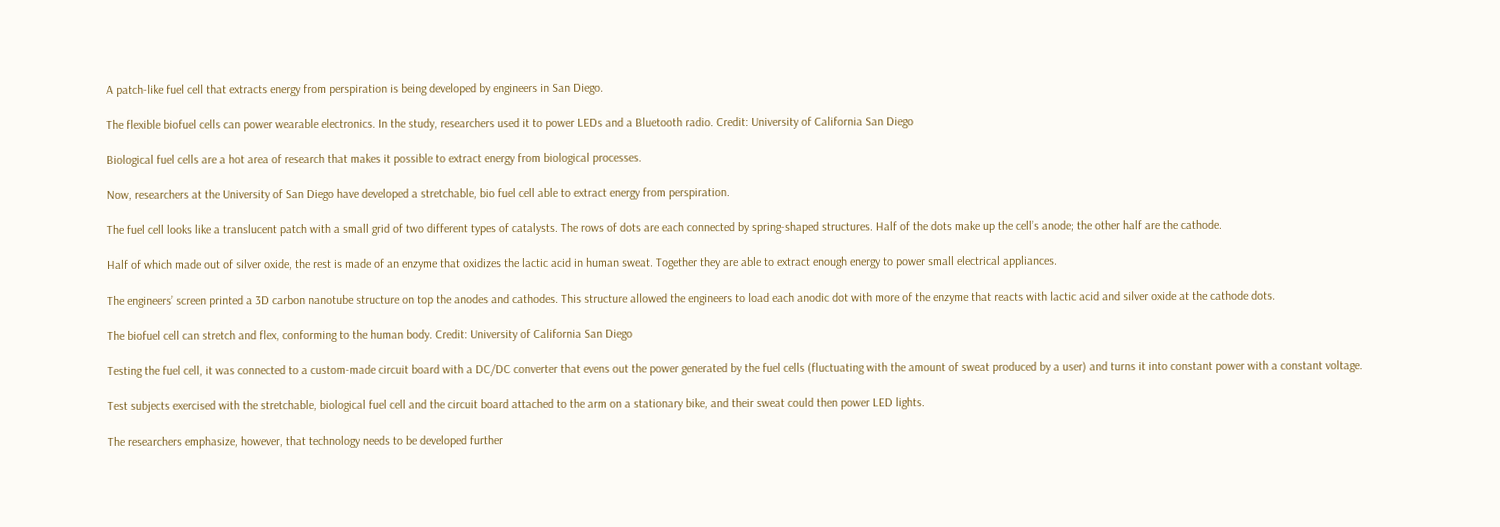A patch-like fuel cell that extracts energy from perspiration is being developed by engineers in San Diego.

The flexible biofuel cells can power wearable electronics. In the study, researchers used it to power LEDs and a Bluetooth radio. Credit: University of California San Diego

Biological fuel cells are a hot area of research that makes it possible to extract energy from biological processes.

Now, researchers at the University of San Diego have developed a stretchable, bio fuel cell able to extract energy from perspiration.

The fuel cell looks like a translucent patch with a small grid of two different types of catalysts. The rows of dots are each connected by spring-shaped structures. Half of the dots make up the cell’s anode; the other half are the cathode.

Half of which made out of silver oxide, the rest is made of an enzyme that oxidizes the lactic acid in human sweat. Together they are able to extract enough energy to power small electrical appliances.

The engineers’ screen printed a 3D carbon nanotube structure on top the anodes and cathodes. This structure allowed the engineers to load each anodic dot with more of the enzyme that reacts with lactic acid and silver oxide at the cathode dots.

The biofuel cell can stretch and flex, conforming to the human body. Credit: University of California San Diego

Testing the fuel cell, it was connected to a custom-made circuit board with a DC/DC converter that evens out the power generated by the fuel cells (fluctuating with the amount of sweat produced by a user) and turns it into constant power with a constant voltage.

Test subjects exercised with the stretchable, biological fuel cell and the circuit board attached to the arm on a stationary bike, and their sweat could then power LED lights.

The researchers emphasize, however, that technology needs to be developed further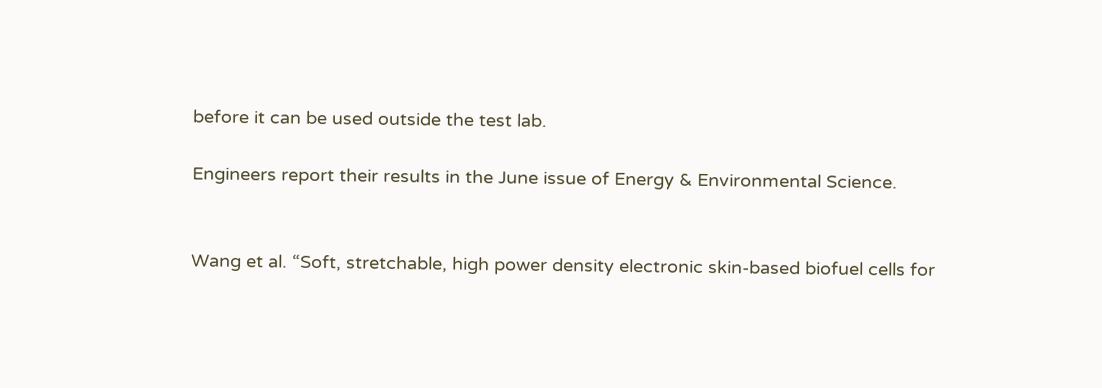before it can be used outside the test lab.

Engineers report their results in the June issue of Energy & Environmental Science.


Wang et al. “Soft, stretchable, high power density electronic skin-based biofuel cells for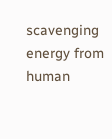scavenging energy from human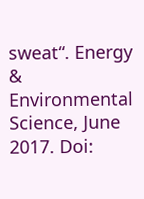sweat“. Energy & Environmental Science, June 2017. Doi: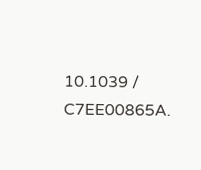10.1039 / C7EE00865A.